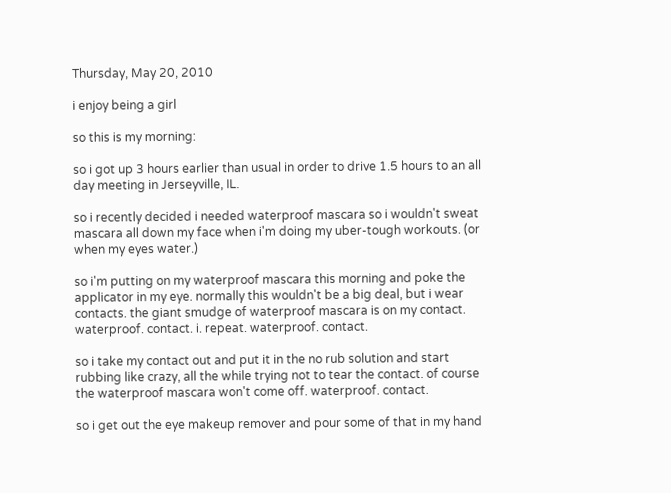Thursday, May 20, 2010

i enjoy being a girl

so this is my morning:

so i got up 3 hours earlier than usual in order to drive 1.5 hours to an all day meeting in Jerseyville, IL.

so i recently decided i needed waterproof mascara so i wouldn't sweat mascara all down my face when i'm doing my uber-tough workouts. (or when my eyes water.)

so i'm putting on my waterproof mascara this morning and poke the applicator in my eye. normally this wouldn't be a big deal, but i wear contacts. the giant smudge of waterproof mascara is on my contact. waterproof. contact. i. repeat. waterproof. contact.

so i take my contact out and put it in the no rub solution and start rubbing like crazy, all the while trying not to tear the contact. of course the waterproof mascara won't come off. waterproof. contact.

so i get out the eye makeup remover and pour some of that in my hand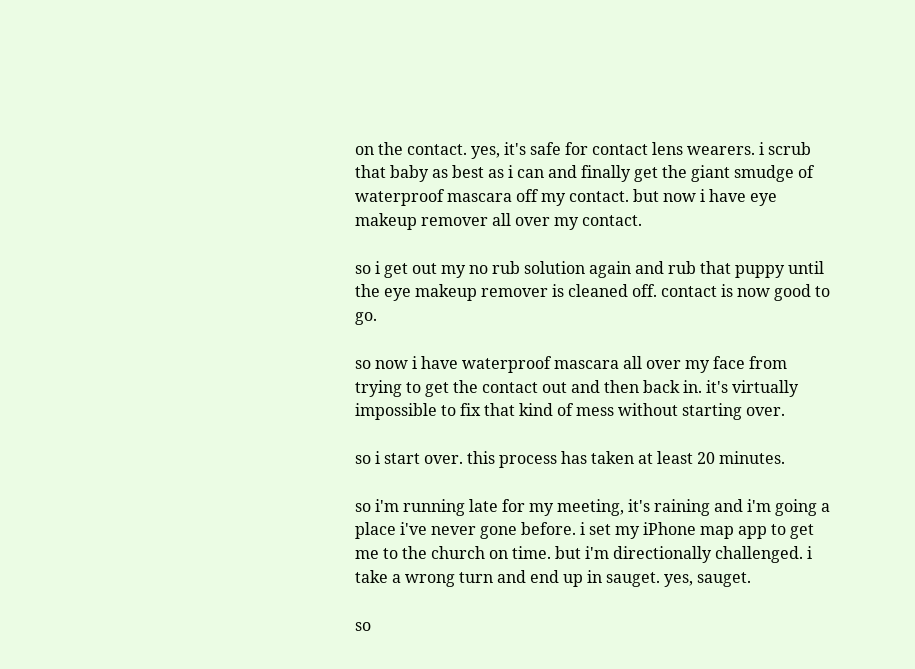on the contact. yes, it's safe for contact lens wearers. i scrub that baby as best as i can and finally get the giant smudge of waterproof mascara off my contact. but now i have eye makeup remover all over my contact.

so i get out my no rub solution again and rub that puppy until the eye makeup remover is cleaned off. contact is now good to go.

so now i have waterproof mascara all over my face from trying to get the contact out and then back in. it's virtually impossible to fix that kind of mess without starting over.

so i start over. this process has taken at least 20 minutes.

so i'm running late for my meeting, it's raining and i'm going a place i've never gone before. i set my iPhone map app to get me to the church on time. but i'm directionally challenged. i take a wrong turn and end up in sauget. yes, sauget.

so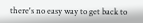there's no easy way to get back to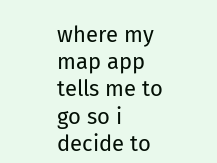where my map app tells me to go so i decide to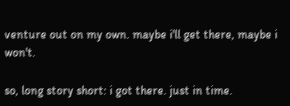venture out on my own. maybe i'll get there, maybe i won't.

so, long story short: i got there. just in time.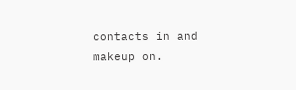contacts in and makeup on.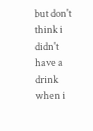but don't think i didn't have a drink when i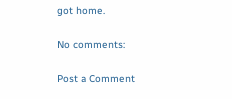got home.

No comments:

Post a Comment